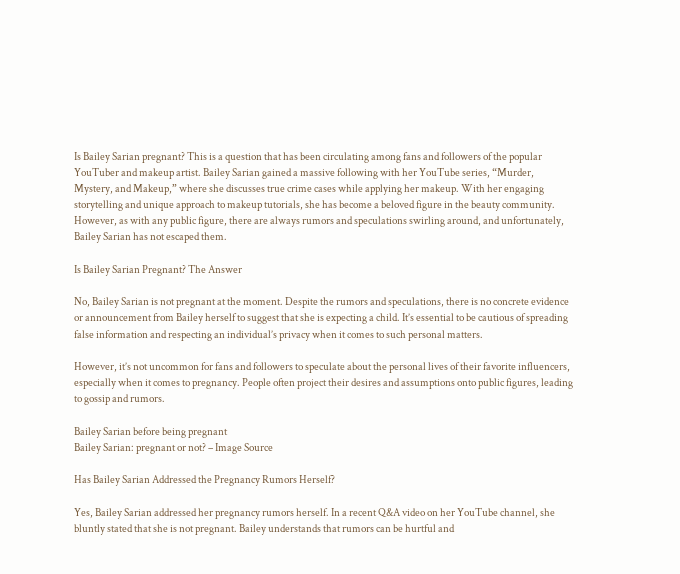Is Bailey Sarian pregnant? This is a question that has been circulating among fans and followers of the popular YouTuber and makeup artist. Bailey Sarian gained a massive following with her YouTube series, “Murder, Mystery, and Makeup,” where she discusses true crime cases while applying her makeup. With her engaging storytelling and unique approach to makeup tutorials, she has become a beloved figure in the beauty community. However, as with any public figure, there are always rumors and speculations swirling around, and unfortunately, Bailey Sarian has not escaped them.

Is Bailey Sarian Pregnant? The Answer

No, Bailey Sarian is not pregnant at the moment. Despite the rumors and speculations, there is no concrete evidence or announcement from Bailey herself to suggest that she is expecting a child. It’s essential to be cautious of spreading false information and respecting an individual’s privacy when it comes to such personal matters.

However, it’s not uncommon for fans and followers to speculate about the personal lives of their favorite influencers, especially when it comes to pregnancy. People often project their desires and assumptions onto public figures, leading to gossip and rumors.

Bailey Sarian before being pregnant
Bailey Sarian: pregnant or not? – Image Source

Has Bailey Sarian Addressed the Pregnancy Rumors Herself?

Yes, Bailey Sarian addressed her pregnancy rumors herself. In a recent Q&A video on her YouTube channel, she bluntly stated that she is not pregnant. Bailey understands that rumors can be hurtful and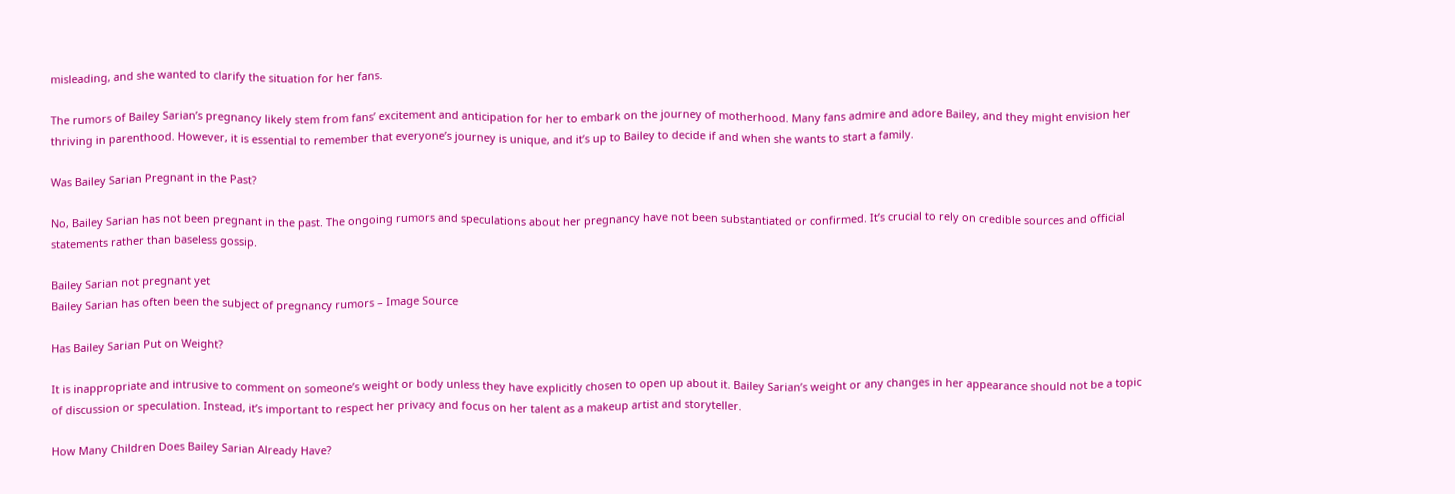misleading, and she wanted to clarify the situation for her fans.

The rumors of Bailey Sarian’s pregnancy likely stem from fans’ excitement and anticipation for her to embark on the journey of motherhood. Many fans admire and adore Bailey, and they might envision her thriving in parenthood. However, it is essential to remember that everyone’s journey is unique, and it’s up to Bailey to decide if and when she wants to start a family.

Was Bailey Sarian Pregnant in the Past?

No, Bailey Sarian has not been pregnant in the past. The ongoing rumors and speculations about her pregnancy have not been substantiated or confirmed. It’s crucial to rely on credible sources and official statements rather than baseless gossip.

Bailey Sarian not pregnant yet
Bailey Sarian has often been the subject of pregnancy rumors – Image Source

Has Bailey Sarian Put on Weight?

It is inappropriate and intrusive to comment on someone’s weight or body unless they have explicitly chosen to open up about it. Bailey Sarian’s weight or any changes in her appearance should not be a topic of discussion or speculation. Instead, it’s important to respect her privacy and focus on her talent as a makeup artist and storyteller.

How Many Children Does Bailey Sarian Already Have?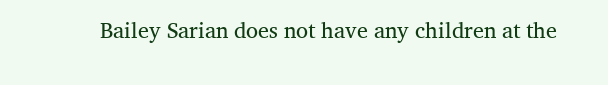Bailey Sarian does not have any children at the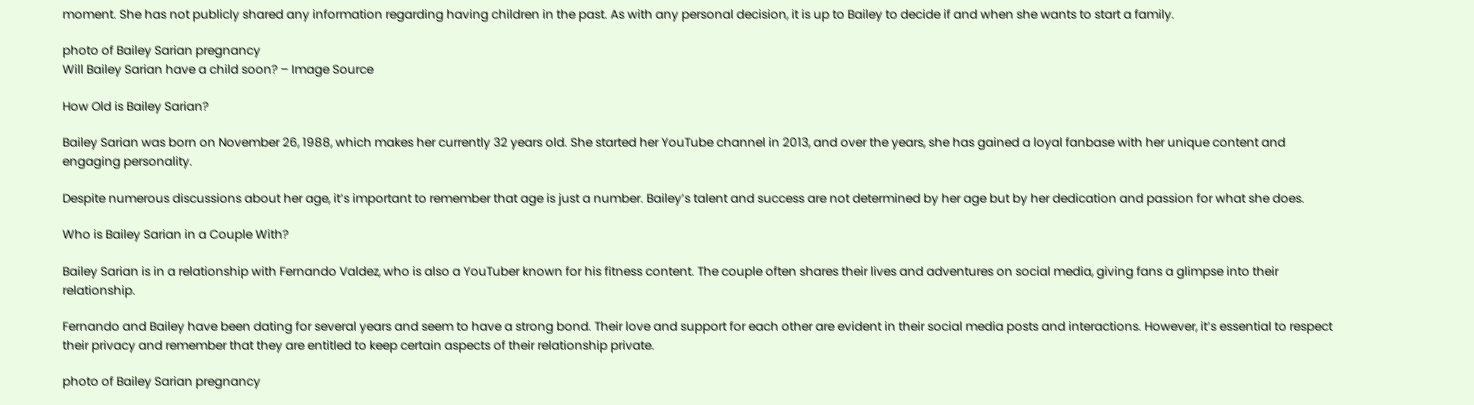moment. She has not publicly shared any information regarding having children in the past. As with any personal decision, it is up to Bailey to decide if and when she wants to start a family.

photo of Bailey Sarian pregnancy
Will Bailey Sarian have a child soon? – Image Source

How Old is Bailey Sarian?

Bailey Sarian was born on November 26, 1988, which makes her currently 32 years old. She started her YouTube channel in 2013, and over the years, she has gained a loyal fanbase with her unique content and engaging personality.

Despite numerous discussions about her age, it’s important to remember that age is just a number. Bailey’s talent and success are not determined by her age but by her dedication and passion for what she does.

Who is Bailey Sarian in a Couple With?

Bailey Sarian is in a relationship with Fernando Valdez, who is also a YouTuber known for his fitness content. The couple often shares their lives and adventures on social media, giving fans a glimpse into their relationship.

Fernando and Bailey have been dating for several years and seem to have a strong bond. Their love and support for each other are evident in their social media posts and interactions. However, it’s essential to respect their privacy and remember that they are entitled to keep certain aspects of their relationship private.

photo of Bailey Sarian pregnancy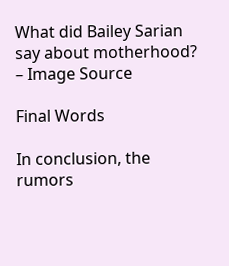What did Bailey Sarian say about motherhood? – Image Source

Final Words

In conclusion, the rumors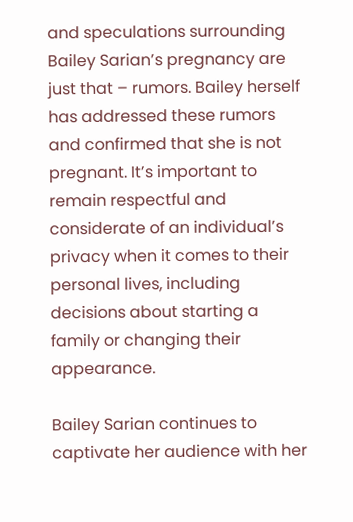and speculations surrounding Bailey Sarian’s pregnancy are just that – rumors. Bailey herself has addressed these rumors and confirmed that she is not pregnant. It’s important to remain respectful and considerate of an individual’s privacy when it comes to their personal lives, including decisions about starting a family or changing their appearance.

Bailey Sarian continues to captivate her audience with her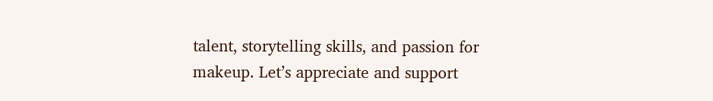talent, storytelling skills, and passion for makeup. Let’s appreciate and support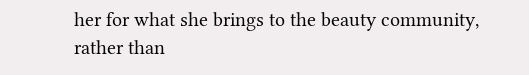her for what she brings to the beauty community, rather than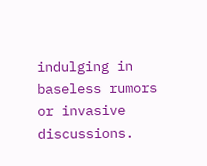indulging in baseless rumors or invasive discussions.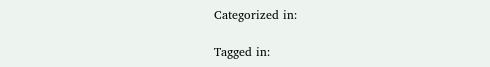Categorized in:

Tagged in: